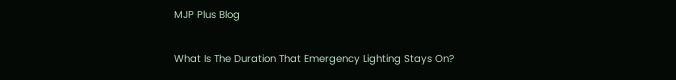MJP Plus Blog

What Is The Duration That Emergency Lighting Stays On?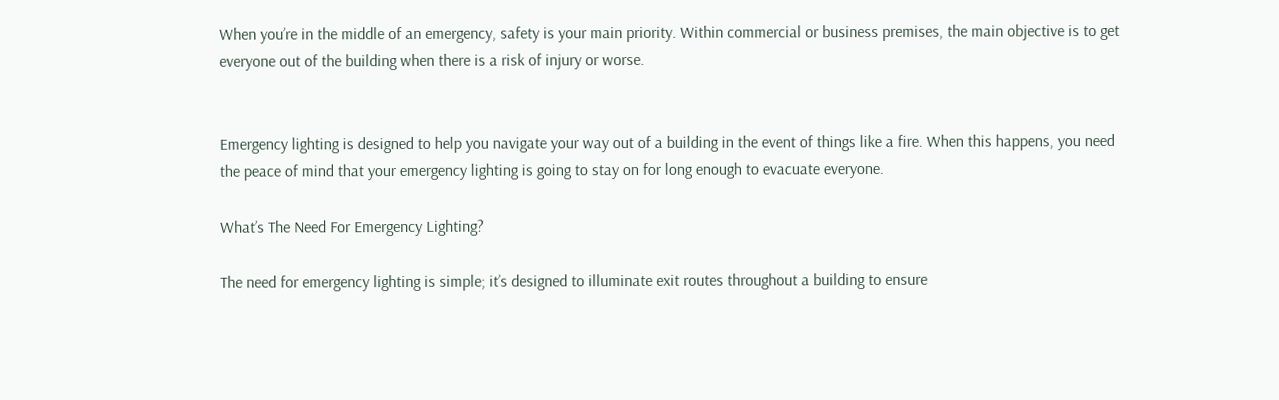When you’re in the middle of an emergency, safety is your main priority. Within commercial or business premises, the main objective is to get everyone out of the building when there is a risk of injury or worse.


Emergency lighting is designed to help you navigate your way out of a building in the event of things like a fire. When this happens, you need the peace of mind that your emergency lighting is going to stay on for long enough to evacuate everyone.

What’s The Need For Emergency Lighting?

The need for emergency lighting is simple; it’s designed to illuminate exit routes throughout a building to ensure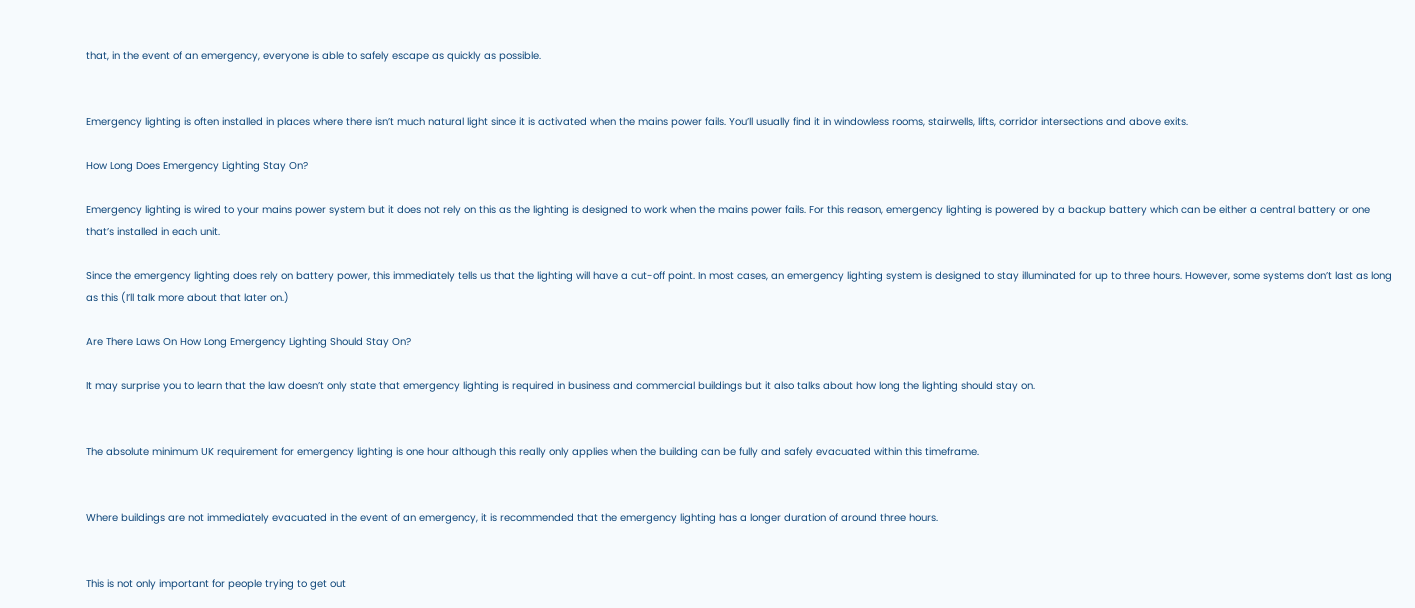that, in the event of an emergency, everyone is able to safely escape as quickly as possible.


Emergency lighting is often installed in places where there isn’t much natural light since it is activated when the mains power fails. You’ll usually find it in windowless rooms, stairwells, lifts, corridor intersections and above exits.

How Long Does Emergency Lighting Stay On?

Emergency lighting is wired to your mains power system but it does not rely on this as the lighting is designed to work when the mains power fails. For this reason, emergency lighting is powered by a backup battery which can be either a central battery or one that’s installed in each unit.

Since the emergency lighting does rely on battery power, this immediately tells us that the lighting will have a cut-off point. In most cases, an emergency lighting system is designed to stay illuminated for up to three hours. However, some systems don’t last as long as this (I’ll talk more about that later on.)

Are There Laws On How Long Emergency Lighting Should Stay On?

It may surprise you to learn that the law doesn’t only state that emergency lighting is required in business and commercial buildings but it also talks about how long the lighting should stay on.


The absolute minimum UK requirement for emergency lighting is one hour although this really only applies when the building can be fully and safely evacuated within this timeframe.


Where buildings are not immediately evacuated in the event of an emergency, it is recommended that the emergency lighting has a longer duration of around three hours.


This is not only important for people trying to get out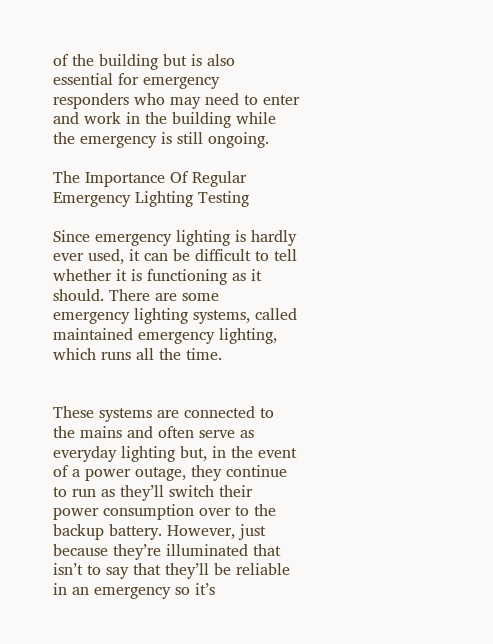of the building but is also essential for emergency responders who may need to enter and work in the building while the emergency is still ongoing.

The Importance Of Regular Emergency Lighting Testing

Since emergency lighting is hardly ever used, it can be difficult to tell whether it is functioning as it should. There are some emergency lighting systems, called maintained emergency lighting, which runs all the time.


These systems are connected to the mains and often serve as everyday lighting but, in the event of a power outage, they continue to run as they’ll switch their power consumption over to the backup battery. However, just because they’re illuminated that isn’t to say that they’ll be reliable in an emergency so it’s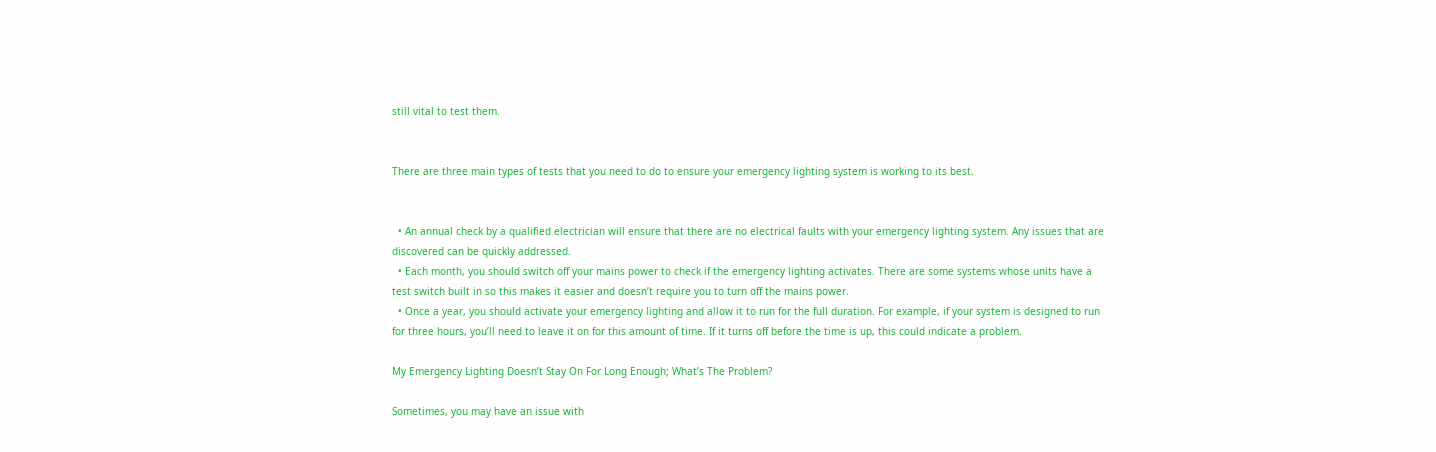still vital to test them.


There are three main types of tests that you need to do to ensure your emergency lighting system is working to its best.


  • An annual check by a qualified electrician will ensure that there are no electrical faults with your emergency lighting system. Any issues that are discovered can be quickly addressed.
  • Each month, you should switch off your mains power to check if the emergency lighting activates. There are some systems whose units have a test switch built in so this makes it easier and doesn’t require you to turn off the mains power.
  • Once a year, you should activate your emergency lighting and allow it to run for the full duration. For example, if your system is designed to run for three hours, you’ll need to leave it on for this amount of time. If it turns off before the time is up, this could indicate a problem.

My Emergency Lighting Doesn’t Stay On For Long Enough; What’s The Problem?

Sometimes, you may have an issue with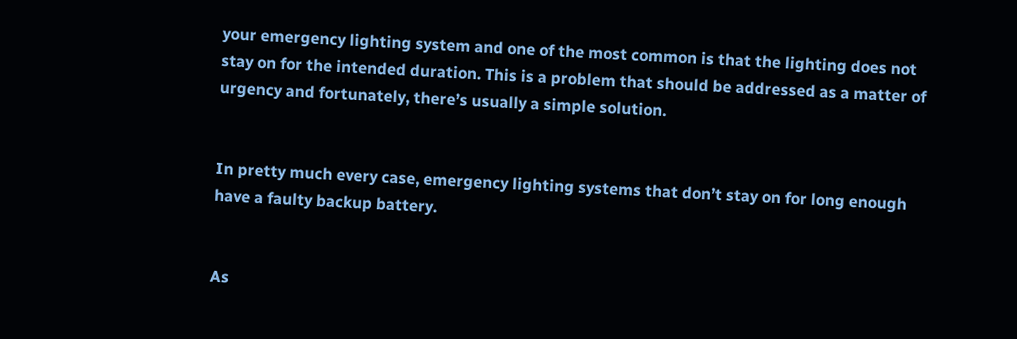your emergency lighting system and one of the most common is that the lighting does not stay on for the intended duration. This is a problem that should be addressed as a matter of urgency and fortunately, there’s usually a simple solution.


In pretty much every case, emergency lighting systems that don’t stay on for long enough have a faulty backup battery.


As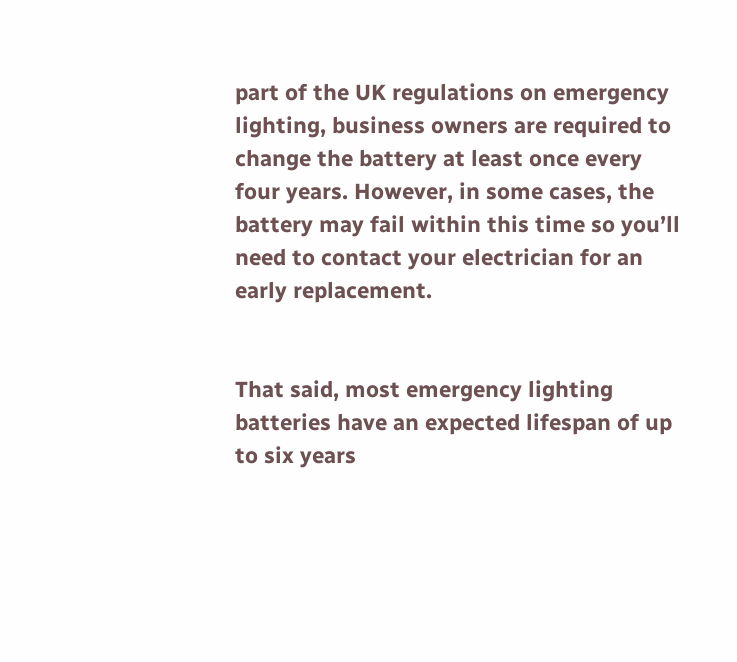part of the UK regulations on emergency lighting, business owners are required to change the battery at least once every four years. However, in some cases, the battery may fail within this time so you’ll need to contact your electrician for an early replacement.


That said, most emergency lighting batteries have an expected lifespan of up to six years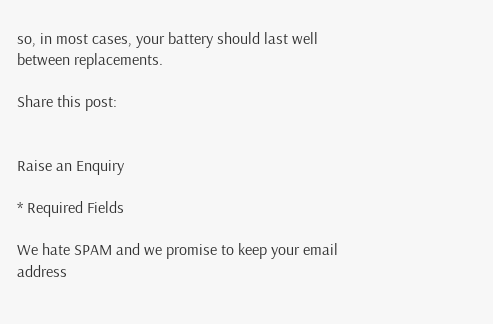so, in most cases, your battery should last well between replacements.

Share this post:


Raise an Enquiry

* Required Fields

We hate SPAM and we promise to keep your email address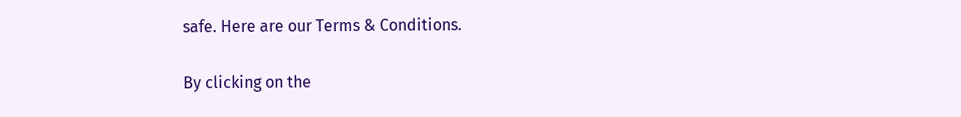safe. Here are our Terms & Conditions.

By clicking on the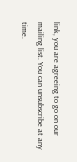link, you are agreeing to go on our mailing list. You can unsubscribe at any time.